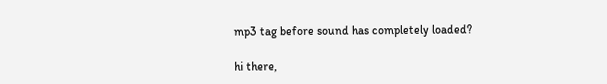mp3 tag before sound has completely loaded?

hi there,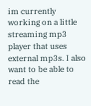im currently working on a little streaming mp3 player that uses external mp3s. I also want to be able to read the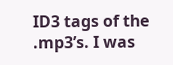ID3 tags of the .mp3’s. I was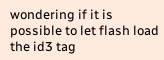wondering if it is possible to let flash load the id3 tag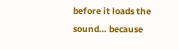before it loads the sound… because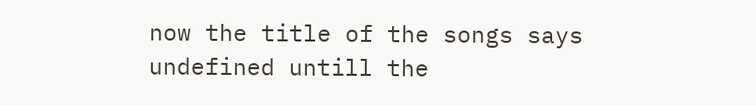now the title of the songs says undefined untill the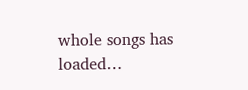whole songs has loaded…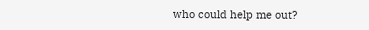who could help me out?